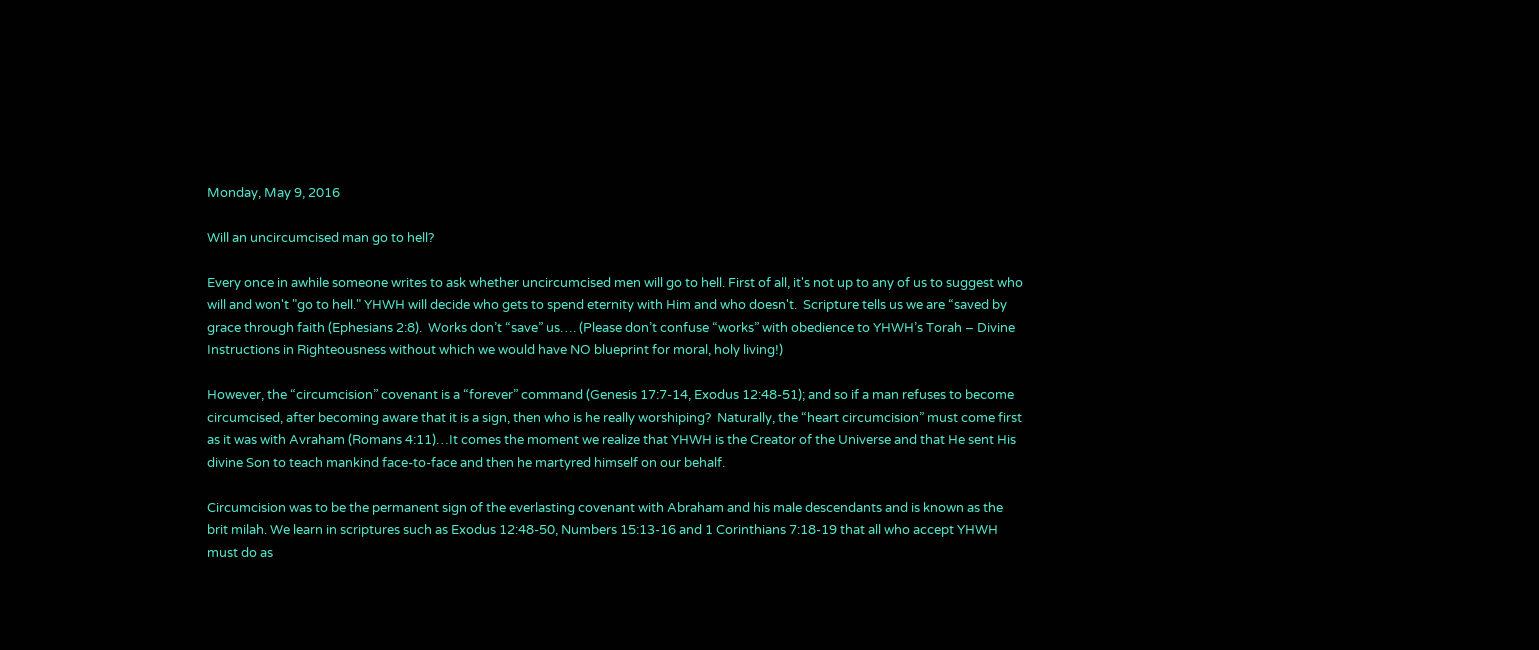Monday, May 9, 2016

Will an uncircumcised man go to hell?

Every once in awhile someone writes to ask whether uncircumcised men will go to hell. First of all, it's not up to any of us to suggest who will and won't "go to hell." YHWH will decide who gets to spend eternity with Him and who doesn't.  Scripture tells us we are “saved by grace through faith (Ephesians 2:8).  Works don’t “save” us…. (Please don’t confuse “works” with obedience to YHWH’s Torah – Divine Instructions in Righteousness without which we would have NO blueprint for moral, holy living!)

However, the “circumcision” covenant is a “forever” command (Genesis 17:7-14, Exodus 12:48-51); and so if a man refuses to become circumcised, after becoming aware that it is a sign, then who is he really worshiping?  Naturally, the “heart circumcision” must come first as it was with Avraham (Romans 4:11)…It comes the moment we realize that YHWH is the Creator of the Universe and that He sent His divine Son to teach mankind face-to-face and then he martyred himself on our behalf.

Circumcision was to be the permanent sign of the everlasting covenant with Abraham and his male descendants and is known as the brit milah. We learn in scriptures such as Exodus 12:48-50, Numbers 15:13-16 and 1 Corinthians 7:18-19 that all who accept YHWH must do as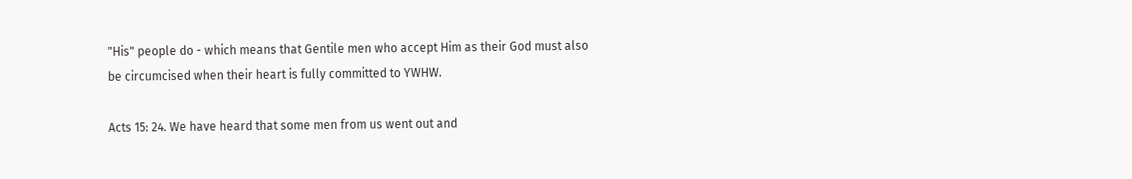"His" people do - which means that Gentile men who accept Him as their God must also be circumcised when their heart is fully committed to YWHW.

Acts 15: 24. We have heard that some men from us went out and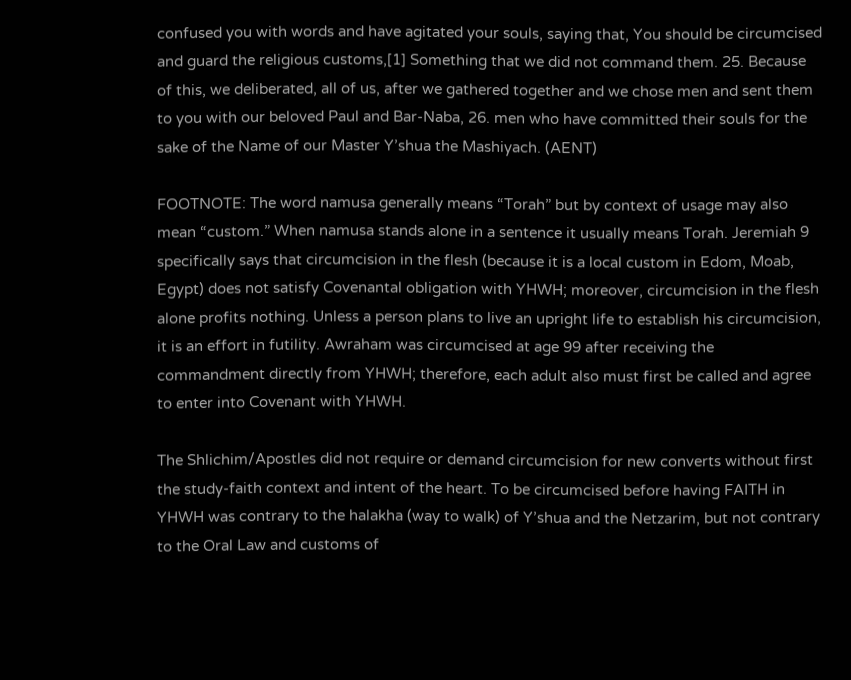confused you with words and have agitated your souls, saying that, You should be circumcised and guard the religious customs,[1] Something that we did not command them. 25. Because of this, we deliberated, all of us, after we gathered together and we chose men and sent them to you with our beloved Paul and Bar-Naba, 26. men who have committed their souls for the sake of the Name of our Master Y’shua the Mashiyach. (AENT)

FOOTNOTE: The word namusa generally means “Torah” but by context of usage may also mean “custom.” When namusa stands alone in a sentence it usually means Torah. Jeremiah 9 specifically says that circumcision in the flesh (because it is a local custom in Edom, Moab, Egypt) does not satisfy Covenantal obligation with YHWH; moreover, circumcision in the flesh alone profits nothing. Unless a person plans to live an upright life to establish his circumcision, it is an effort in futility. Awraham was circumcised at age 99 after receiving the commandment directly from YHWH; therefore, each adult also must first be called and agree to enter into Covenant with YHWH.

The Shlichim/Apostles did not require or demand circumcision for new converts without first the study-faith context and intent of the heart. To be circumcised before having FAITH in YHWH was contrary to the halakha (way to walk) of Y’shua and the Netzarim, but not contrary to the Oral Law and customs of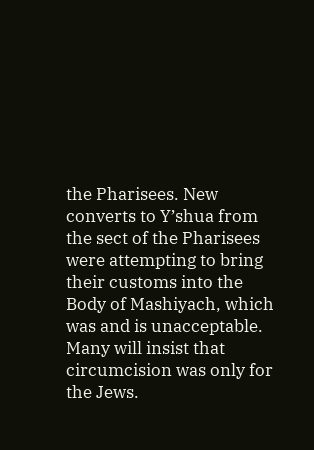the Pharisees. New converts to Y’shua from the sect of the Pharisees were attempting to bring their customs into the Body of Mashiyach, which was and is unacceptable.
Many will insist that circumcision was only for the Jews.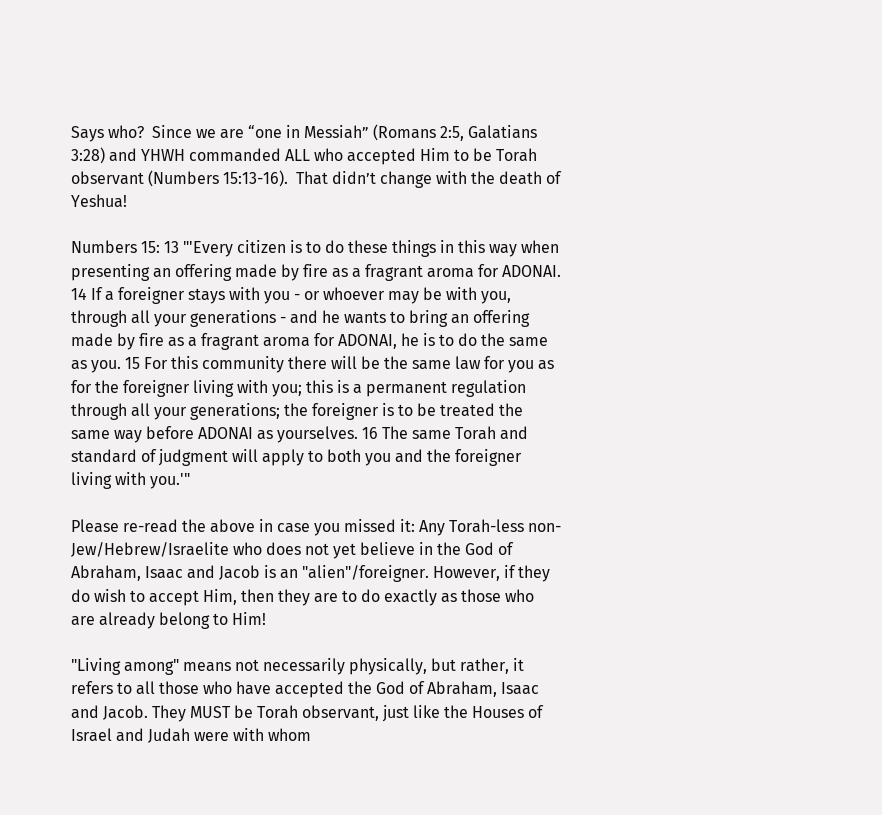Says who?  Since we are “one in Messiah” (Romans 2:5, Galatians 3:28) and YHWH commanded ALL who accepted Him to be Torah observant (Numbers 15:13-16).  That didn’t change with the death of Yeshua!

Numbers 15: 13 "'Every citizen is to do these things in this way when presenting an offering made by fire as a fragrant aroma for ADONAI. 14 If a foreigner stays with you - or whoever may be with you, through all your generations - and he wants to bring an offering made by fire as a fragrant aroma for ADONAI, he is to do the same as you. 15 For this community there will be the same law for you as for the foreigner living with you; this is a permanent regulation through all your generations; the foreigner is to be treated the same way before ADONAI as yourselves. 16 The same Torah and standard of judgment will apply to both you and the foreigner living with you.'"

Please re-read the above in case you missed it: Any Torah-less non-Jew/Hebrew/Israelite who does not yet believe in the God of Abraham, Isaac and Jacob is an "alien"/foreigner. However, if they do wish to accept Him, then they are to do exactly as those who are already belong to Him!

"Living among" means not necessarily physically, but rather, it refers to all those who have accepted the God of Abraham, Isaac and Jacob. They MUST be Torah observant, just like the Houses of Israel and Judah were with whom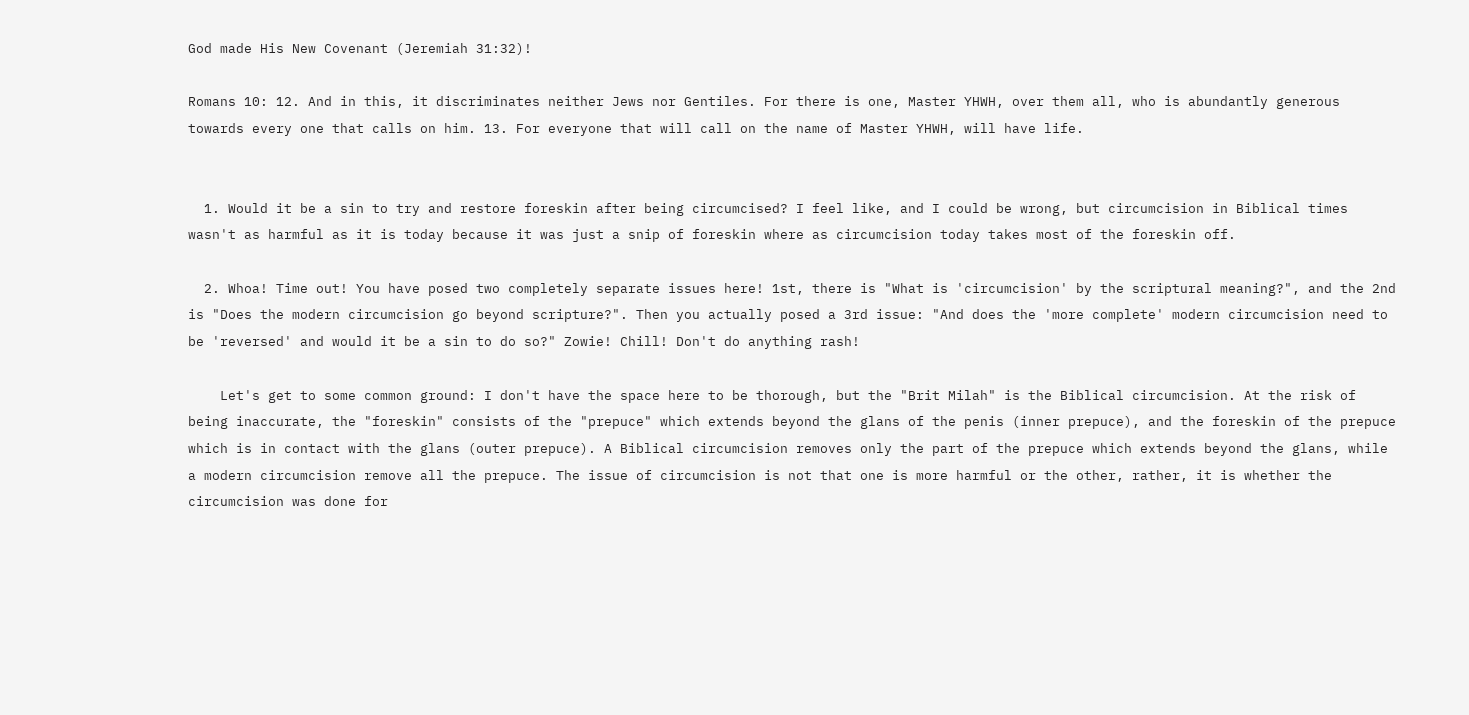God made His New Covenant (Jeremiah 31:32)!

Romans 10: 12. And in this, it discriminates neither Jews nor Gentiles. For there is one, Master YHWH, over them all, who is abundantly generous towards every one that calls on him. 13. For everyone that will call on the name of Master YHWH, will have life.


  1. Would it be a sin to try and restore foreskin after being circumcised? I feel like, and I could be wrong, but circumcision in Biblical times wasn't as harmful as it is today because it was just a snip of foreskin where as circumcision today takes most of the foreskin off.

  2. Whoa! Time out! You have posed two completely separate issues here! 1st, there is "What is 'circumcision' by the scriptural meaning?", and the 2nd is "Does the modern circumcision go beyond scripture?". Then you actually posed a 3rd issue: "And does the 'more complete' modern circumcision need to be 'reversed' and would it be a sin to do so?" Zowie! Chill! Don't do anything rash!

    Let's get to some common ground: I don't have the space here to be thorough, but the "Brit Milah" is the Biblical circumcision. At the risk of being inaccurate, the "foreskin" consists of the "prepuce" which extends beyond the glans of the penis (inner prepuce), and the foreskin of the prepuce which is in contact with the glans (outer prepuce). A Biblical circumcision removes only the part of the prepuce which extends beyond the glans, while a modern circumcision remove all the prepuce. The issue of circumcision is not that one is more harmful or the other, rather, it is whether the circumcision was done for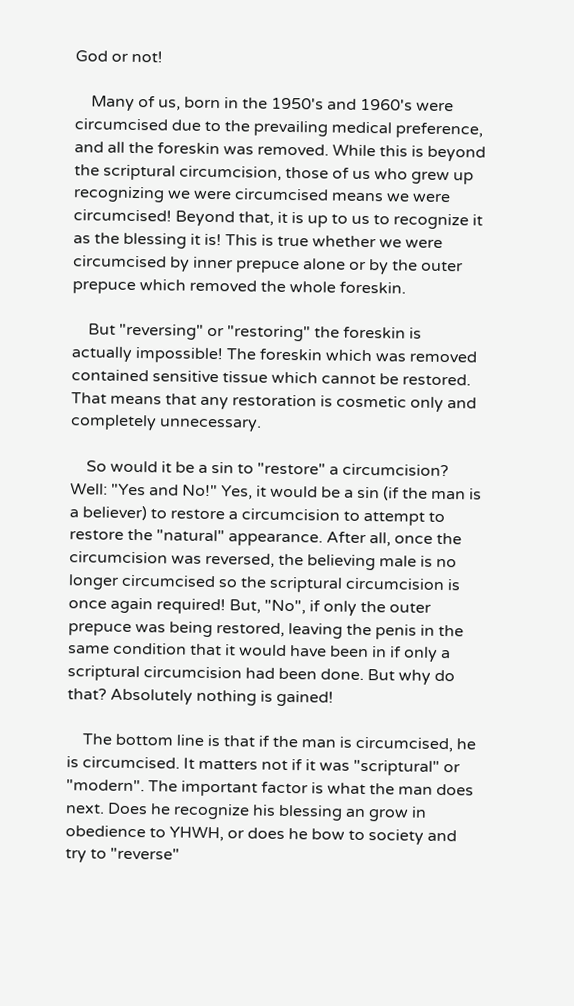God or not!

    Many of us, born in the 1950's and 1960's were circumcised due to the prevailing medical preference, and all the foreskin was removed. While this is beyond the scriptural circumcision, those of us who grew up recognizing we were circumcised means we were circumcised! Beyond that, it is up to us to recognize it as the blessing it is! This is true whether we were circumcised by inner prepuce alone or by the outer prepuce which removed the whole foreskin.

    But "reversing" or "restoring" the foreskin is actually impossible! The foreskin which was removed contained sensitive tissue which cannot be restored. That means that any restoration is cosmetic only and completely unnecessary.

    So would it be a sin to "restore" a circumcision? Well: "Yes and No!" Yes, it would be a sin (if the man is a believer) to restore a circumcision to attempt to restore the "natural" appearance. After all, once the circumcision was reversed, the believing male is no longer circumcised so the scriptural circumcision is once again required! But, "No", if only the outer prepuce was being restored, leaving the penis in the same condition that it would have been in if only a scriptural circumcision had been done. But why do that? Absolutely nothing is gained!

    The bottom line is that if the man is circumcised, he is circumcised. It matters not if it was "scriptural" or "modern". The important factor is what the man does next. Does he recognize his blessing an grow in obedience to YHWH, or does he bow to society and try to "reverse"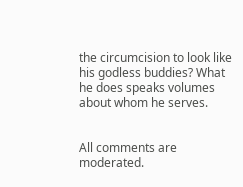the circumcision to look like his godless buddies? What he does speaks volumes about whom he serves.


All comments are moderated.